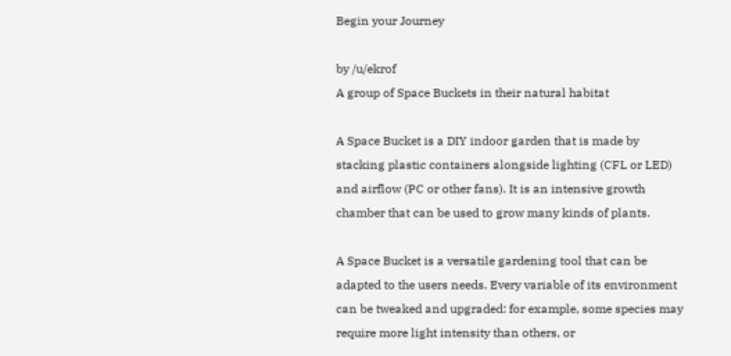Begin your Journey

by /u/ekrof
A group of Space Buckets in their natural habitat

A Space Bucket is a DIY indoor garden that is made by stacking plastic containers alongside lighting (CFL or LED) and airflow (PC or other fans). It is an intensive growth chamber that can be used to grow many kinds of plants.

A Space Bucket is a versatile gardening tool that can be adapted to the users needs. Every variable of its environment can be tweaked and upgraded: for example, some species may require more light intensity than others, or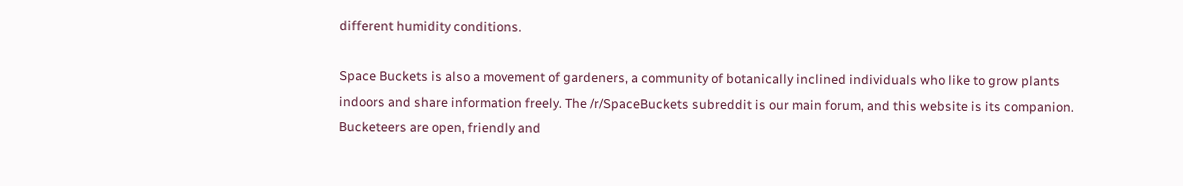different humidity conditions.

Space Buckets is also a movement of gardeners, a community of botanically inclined individuals who like to grow plants indoors and share information freely. The /r/SpaceBuckets subreddit is our main forum, and this website is its companion. Bucketeers are open, friendly and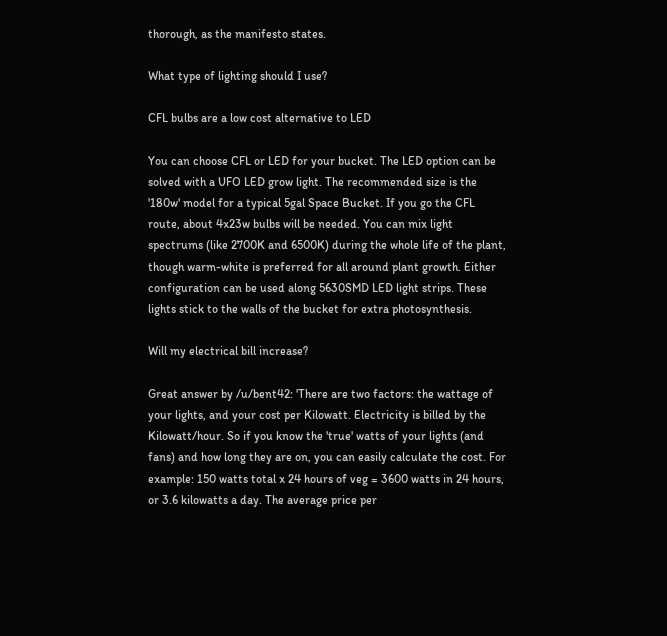thorough, as the manifesto states.

What type of lighting should I use?

CFL bulbs are a low cost alternative to LED

You can choose CFL or LED for your bucket. The LED option can be solved with a UFO LED grow light. The recommended size is the '180w' model for a typical 5gal Space Bucket. If you go the CFL route, about 4x23w bulbs will be needed. You can mix light spectrums (like 2700K and 6500K) during the whole life of the plant, though warm-white is preferred for all around plant growth. Either configuration can be used along 5630SMD LED light strips. These lights stick to the walls of the bucket for extra photosynthesis.

Will my electrical bill increase?

Great answer by /u/bent42: 'There are two factors: the wattage of your lights, and your cost per Kilowatt. Electricity is billed by the Kilowatt/hour. So if you know the 'true' watts of your lights (and fans) and how long they are on, you can easily calculate the cost. For example: 150 watts total x 24 hours of veg = 3600 watts in 24 hours, or 3.6 kilowatts a day. The average price per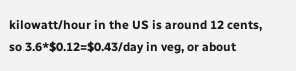kilowatt/hour in the US is around 12 cents, so 3.6*$0.12=$0.43/day in veg, or about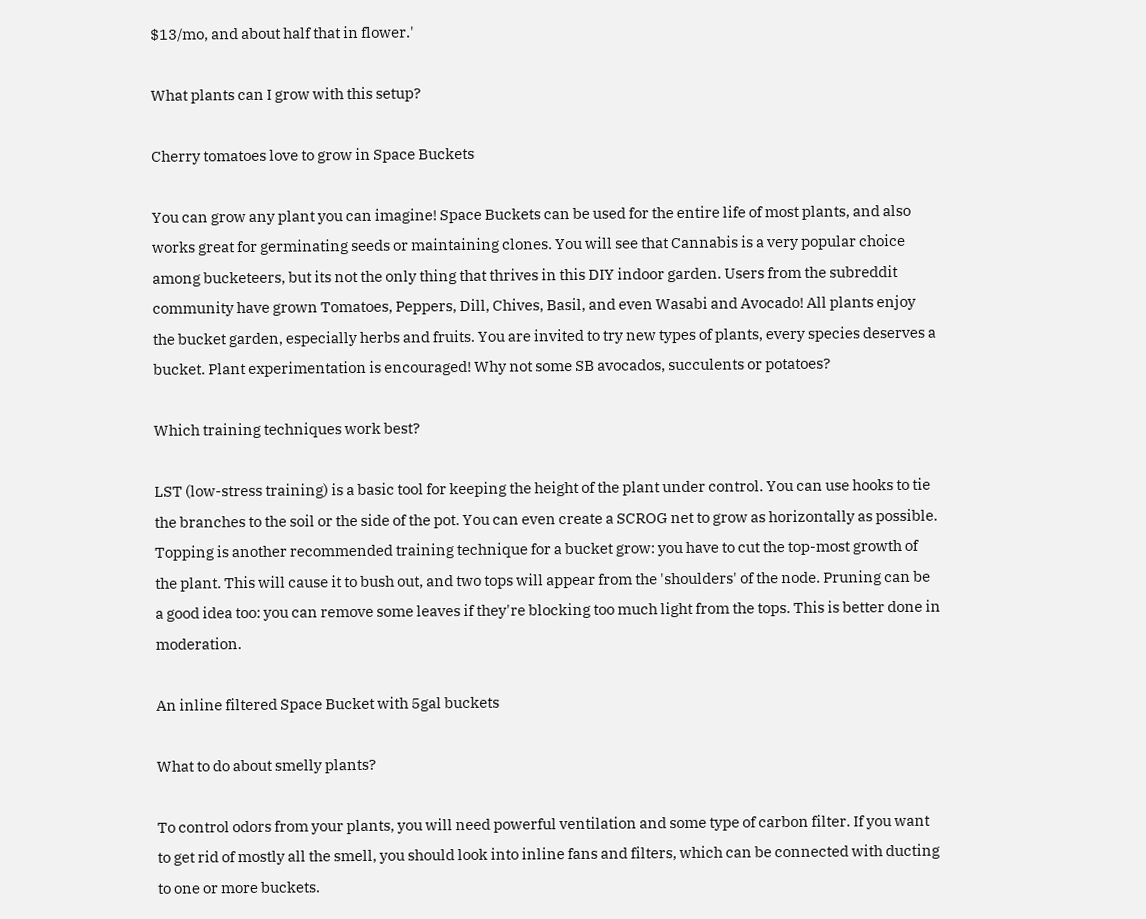$13/mo, and about half that in flower.'

What plants can I grow with this setup?

Cherry tomatoes love to grow in Space Buckets

You can grow any plant you can imagine! Space Buckets can be used for the entire life of most plants, and also works great for germinating seeds or maintaining clones. You will see that Cannabis is a very popular choice among bucketeers, but its not the only thing that thrives in this DIY indoor garden. Users from the subreddit community have grown Tomatoes, Peppers, Dill, Chives, Basil, and even Wasabi and Avocado! All plants enjoy the bucket garden, especially herbs and fruits. You are invited to try new types of plants, every species deserves a bucket. Plant experimentation is encouraged! Why not some SB avocados, succulents or potatoes?

Which training techniques work best?

LST (low-stress training) is a basic tool for keeping the height of the plant under control. You can use hooks to tie the branches to the soil or the side of the pot. You can even create a SCROG net to grow as horizontally as possible. Topping is another recommended training technique for a bucket grow: you have to cut the top-most growth of the plant. This will cause it to bush out, and two tops will appear from the 'shoulders' of the node. Pruning can be a good idea too: you can remove some leaves if they're blocking too much light from the tops. This is better done in moderation.

An inline filtered Space Bucket with 5gal buckets

What to do about smelly plants?

To control odors from your plants, you will need powerful ventilation and some type of carbon filter. If you want to get rid of mostly all the smell, you should look into inline fans and filters, which can be connected with ducting to one or more buckets.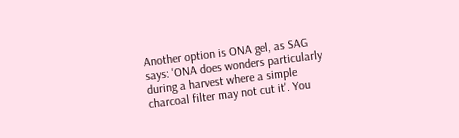Another option is ONA gel, as SAG says: 'ONA does wonders particularly during a harvest where a simple charcoal filter may not cut it'. You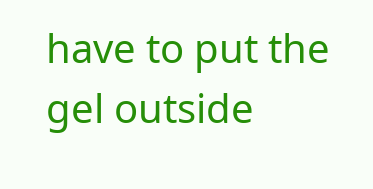have to put the gel outside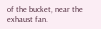of the bucket, near the exhaust fan.